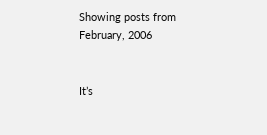Showing posts from February, 2006


It’s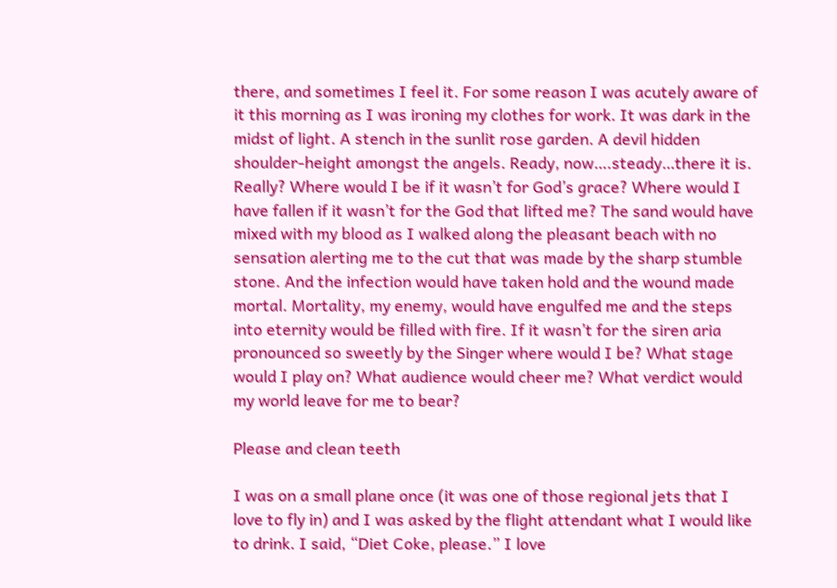there, and sometimes I feel it. For some reason I was acutely aware of it this morning as I was ironing my clothes for work. It was dark in the midst of light. A stench in the sunlit rose garden. A devil hidden shoulder-height amongst the angels. Ready, now….steady…there it is. Really? Where would I be if it wasn’t for God’s grace? Where would I have fallen if it wasn’t for the God that lifted me? The sand would have mixed with my blood as I walked along the pleasant beach with no sensation alerting me to the cut that was made by the sharp stumble stone. And the infection would have taken hold and the wound made mortal. Mortality, my enemy, would have engulfed me and the steps into eternity would be filled with fire. If it wasn’t for the siren aria pronounced so sweetly by the Singer where would I be? What stage would I play on? What audience would cheer me? What verdict would my world leave for me to bear?

Please and clean teeth

I was on a small plane once (it was one of those regional jets that I love to fly in) and I was asked by the flight attendant what I would like to drink. I said, “Diet Coke, please.” I love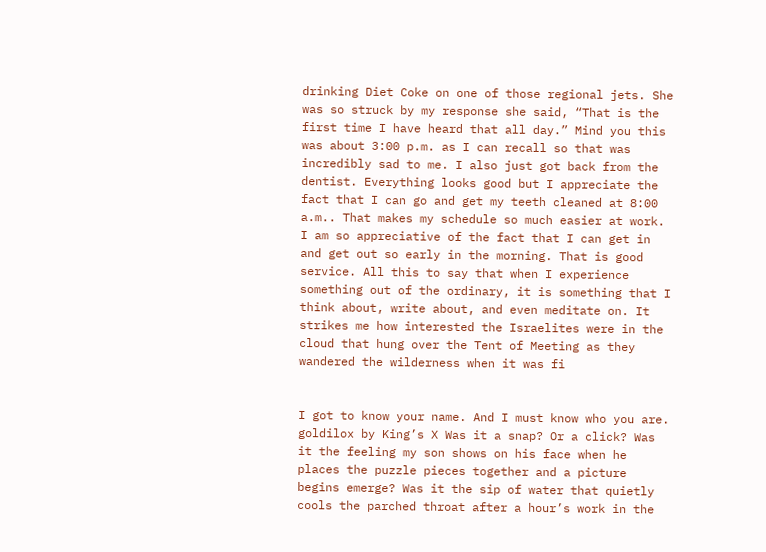drinking Diet Coke on one of those regional jets. She was so struck by my response she said, “That is the first time I have heard that all day.” Mind you this was about 3:00 p.m. as I can recall so that was incredibly sad to me. I also just got back from the dentist. Everything looks good but I appreciate the fact that I can go and get my teeth cleaned at 8:00 a.m.. That makes my schedule so much easier at work. I am so appreciative of the fact that I can get in and get out so early in the morning. That is good service. All this to say that when I experience something out of the ordinary, it is something that I think about, write about, and even meditate on. It strikes me how interested the Israelites were in the cloud that hung over the Tent of Meeting as they wandered the wilderness when it was fi


I got to know your name. And I must know who you are. goldilox by King’s X Was it a snap? Or a click? Was it the feeling my son shows on his face when he places the puzzle pieces together and a picture begins emerge? Was it the sip of water that quietly cools the parched throat after a hour’s work in the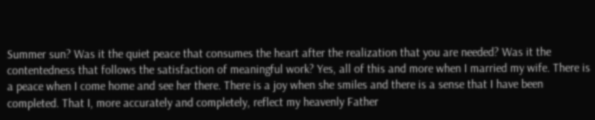Summer sun? Was it the quiet peace that consumes the heart after the realization that you are needed? Was it the contentedness that follows the satisfaction of meaningful work? Yes, all of this and more when I married my wife. There is a peace when I come home and see her there. There is a joy when she smiles and there is a sense that I have been completed. That I, more accurately and completely, reflect my heavenly Father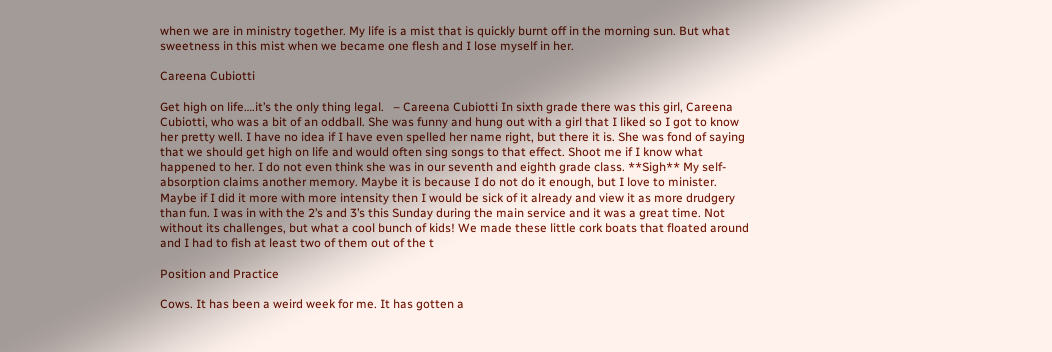when we are in ministry together. My life is a mist that is quickly burnt off in the morning sun. But what sweetness in this mist when we became one flesh and I lose myself in her.

Careena Cubiotti

Get high on life….it’s the only thing legal.   – Careena Cubiotti In sixth grade there was this girl, Careena Cubiotti, who was a bit of an oddball. She was funny and hung out with a girl that I liked so I got to know her pretty well. I have no idea if I have even spelled her name right, but there it is. She was fond of saying that we should get high on life and would often sing songs to that effect. Shoot me if I know what happened to her. I do not even think she was in our seventh and eighth grade class. **Sigh** My self-absorption claims another memory. Maybe it is because I do not do it enough, but I love to minister. Maybe if I did it more with more intensity then I would be sick of it already and view it as more drudgery than fun. I was in with the 2’s and 3’s this Sunday during the main service and it was a great time. Not without its challenges, but what a cool bunch of kids! We made these little cork boats that floated around and I had to fish at least two of them out of the t

Position and Practice

Cows. It has been a weird week for me. It has gotten a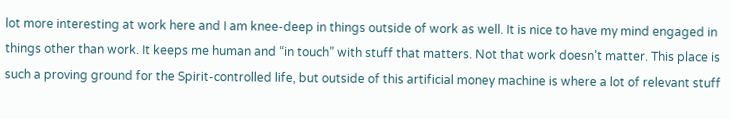lot more interesting at work here and I am knee-deep in things outside of work as well. It is nice to have my mind engaged in things other than work. It keeps me human and “in touch” with stuff that matters. Not that work doesn’t matter. This place is such a proving ground for the Spirit-controlled life, but outside of this artificial money machine is where a lot of relevant stuff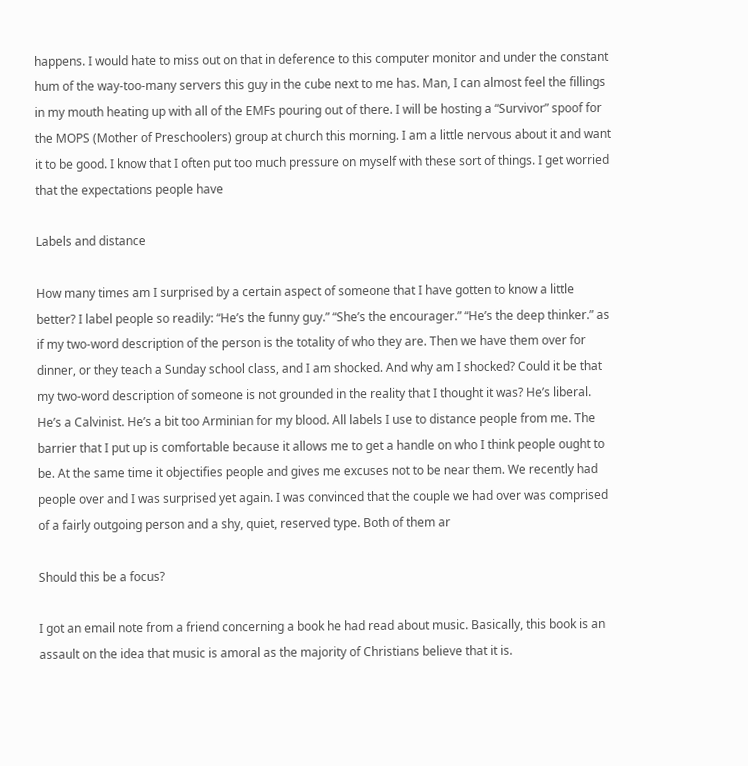happens. I would hate to miss out on that in deference to this computer monitor and under the constant hum of the way-too-many servers this guy in the cube next to me has. Man, I can almost feel the fillings in my mouth heating up with all of the EMFs pouring out of there. I will be hosting a “Survivor” spoof for the MOPS (Mother of Preschoolers) group at church this morning. I am a little nervous about it and want it to be good. I know that I often put too much pressure on myself with these sort of things. I get worried that the expectations people have

Labels and distance

How many times am I surprised by a certain aspect of someone that I have gotten to know a little better? I label people so readily: “He’s the funny guy.” “She’s the encourager.” “He’s the deep thinker.” as if my two-word description of the person is the totality of who they are. Then we have them over for dinner, or they teach a Sunday school class, and I am shocked. And why am I shocked? Could it be that my two-word description of someone is not grounded in the reality that I thought it was? He’s liberal. He’s a Calvinist. He’s a bit too Arminian for my blood. All labels I use to distance people from me. The barrier that I put up is comfortable because it allows me to get a handle on who I think people ought to be. At the same time it objectifies people and gives me excuses not to be near them. We recently had people over and I was surprised yet again. I was convinced that the couple we had over was comprised of a fairly outgoing person and a shy, quiet, reserved type. Both of them ar

Should this be a focus?

I got an email note from a friend concerning a book he had read about music. Basically, this book is an assault on the idea that music is amoral as the majority of Christians believe that it is.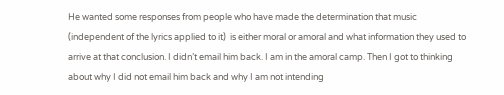He wanted some responses from people who have made the determination that music (independent of the lyrics applied to it)  is either moral or amoral and what information they used to arrive at that conclusion. I didn’t email him back. I am in the amoral camp. Then I got to thinking about why I did not email him back and why I am not intending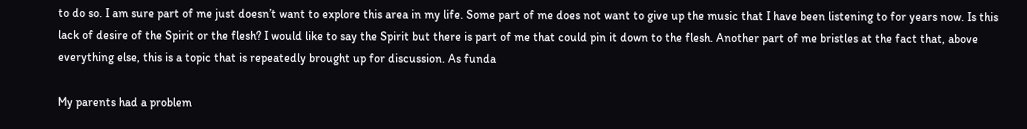to do so. I am sure part of me just doesn’t want to explore this area in my life. Some part of me does not want to give up the music that I have been listening to for years now. Is this lack of desire of the Spirit or the flesh? I would like to say the Spirit but there is part of me that could pin it down to the flesh. Another part of me bristles at the fact that, above everything else, this is a topic that is repeatedly brought up for discussion. As funda

My parents had a problem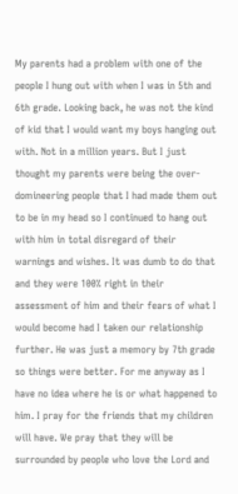My parents had a problem with one of the people I hung out with when I was in 5th and 6th grade. Looking back, he was not the kind of kid that I would want my boys hanging out with. Not in a million years. But I just thought my parents were being the over-domineering people that I had made them out to be in my head so I continued to hang out with him in total disregard of their warnings and wishes. It was dumb to do that and they were 100% right in their assessment of him and their fears of what I would become had I taken our relationship further. He was just a memory by 7th grade so things were better. For me anyway as I have no idea where he is or what happened to him. I pray for the friends that my children will have. We pray that they will be surrounded by people who love the Lord and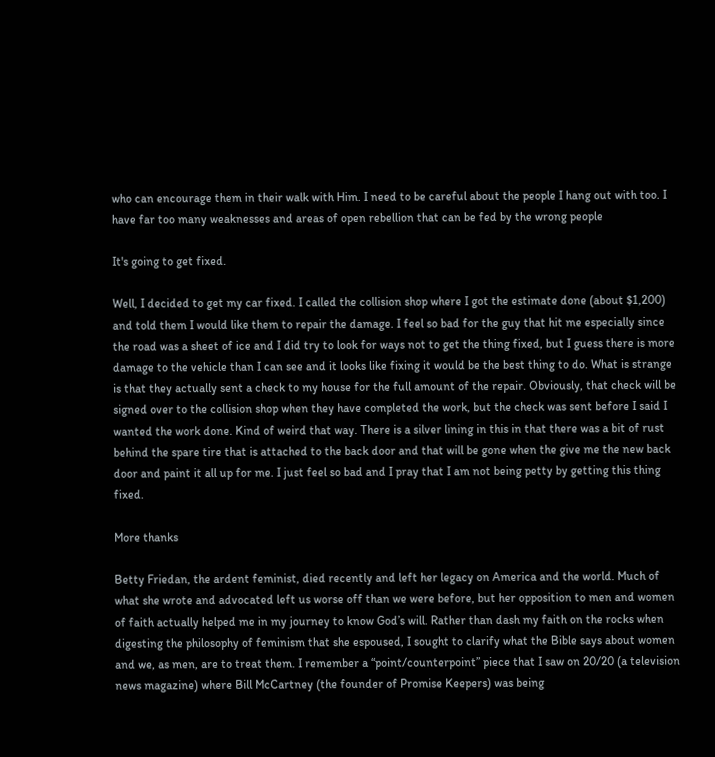who can encourage them in their walk with Him. I need to be careful about the people I hang out with too. I have far too many weaknesses and areas of open rebellion that can be fed by the wrong people

It's going to get fixed.

Well, I decided to get my car fixed. I called the collision shop where I got the estimate done (about $1,200) and told them I would like them to repair the damage. I feel so bad for the guy that hit me especially since the road was a sheet of ice and I did try to look for ways not to get the thing fixed, but I guess there is more damage to the vehicle than I can see and it looks like fixing it would be the best thing to do. What is strange is that they actually sent a check to my house for the full amount of the repair. Obviously, that check will be signed over to the collision shop when they have completed the work, but the check was sent before I said I wanted the work done. Kind of weird that way. There is a silver lining in this in that there was a bit of rust behind the spare tire that is attached to the back door and that will be gone when the give me the new back door and paint it all up for me. I just feel so bad and I pray that I am not being petty by getting this thing fixed.

More thanks

Betty Friedan, the ardent feminist, died recently and left her legacy on America and the world. Much of what she wrote and advocated left us worse off than we were before, but her opposition to men and women of faith actually helped me in my journey to know God’s will. Rather than dash my faith on the rocks when digesting the philosophy of feminism that she espoused, I sought to clarify what the Bible says about women and we, as men, are to treat them. I remember a “point/counterpoint” piece that I saw on 20/20 (a television news magazine) where Bill McCartney (the founder of Promise Keepers) was being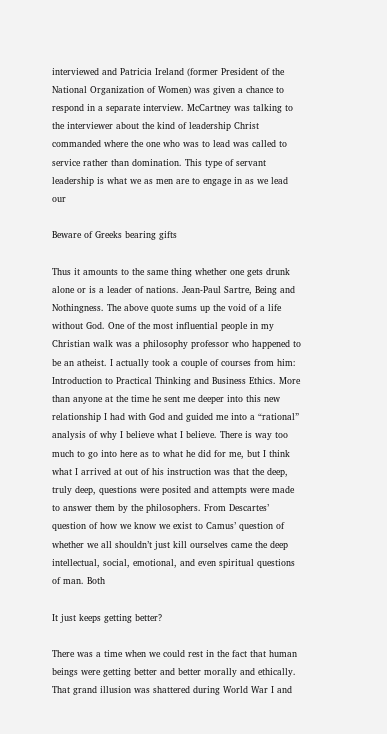interviewed and Patricia Ireland (former President of the National Organization of Women) was given a chance to respond in a separate interview. McCartney was talking to the interviewer about the kind of leadership Christ commanded where the one who was to lead was called to service rather than domination. This type of servant leadership is what we as men are to engage in as we lead our

Beware of Greeks bearing gifts

Thus it amounts to the same thing whether one gets drunk alone or is a leader of nations. Jean-Paul Sartre, Being and Nothingness. The above quote sums up the void of a life without God. One of the most influential people in my Christian walk was a philosophy professor who happened to be an atheist. I actually took a couple of courses from him: Introduction to Practical Thinking and Business Ethics. More than anyone at the time he sent me deeper into this new relationship I had with God and guided me into a “rational” analysis of why I believe what I believe. There is way too much to go into here as to what he did for me, but I think what I arrived at out of his instruction was that the deep, truly deep, questions were posited and attempts were made to answer them by the philosophers. From Descartes’ question of how we know we exist to Camus’ question of whether we all shouldn’t just kill ourselves came the deep intellectual, social, emotional, and even spiritual questions of man. Both

It just keeps getting better?

There was a time when we could rest in the fact that human beings were getting better and better morally and ethically. That grand illusion was shattered during World War I and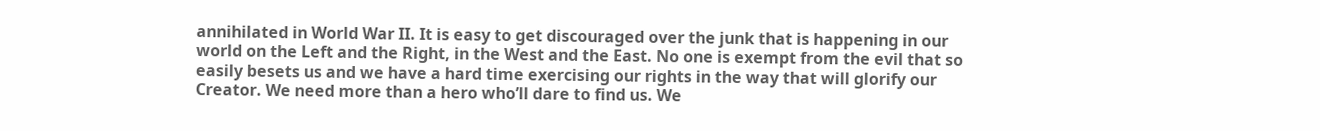annihilated in World War II. It is easy to get discouraged over the junk that is happening in our world on the Left and the Right, in the West and the East. No one is exempt from the evil that so easily besets us and we have a hard time exercising our rights in the way that will glorify our Creator. We need more than a hero who’ll dare to find us. We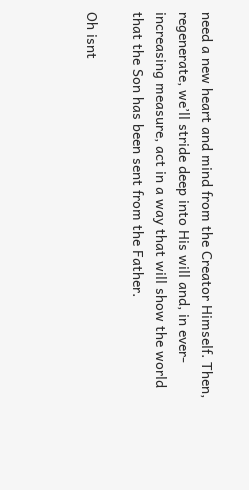need a new heart and mind from the Creator Himself. Then, regenerate, we’ll stride deep into His will and, in ever-increasing measure, act in a way that will show the world that the Son has been sent from the Father.

Oh isnt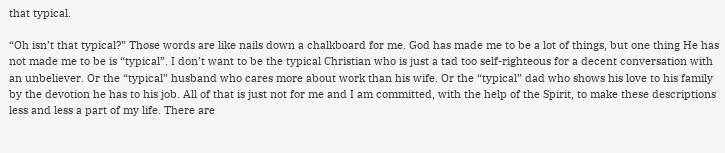that typical.

“Oh isn’t that typical?” Those words are like nails down a chalkboard for me. God has made me to be a lot of things, but one thing He has not made me to be is “typical”. I don’t want to be the typical Christian who is just a tad too self-righteous for a decent conversation with an unbeliever. Or the “typical” husband who cares more about work than his wife. Or the “typical” dad who shows his love to his family by the devotion he has to his job. All of that is just not for me and I am committed, with the help of the Spirit, to make these descriptions less and less a part of my life. There are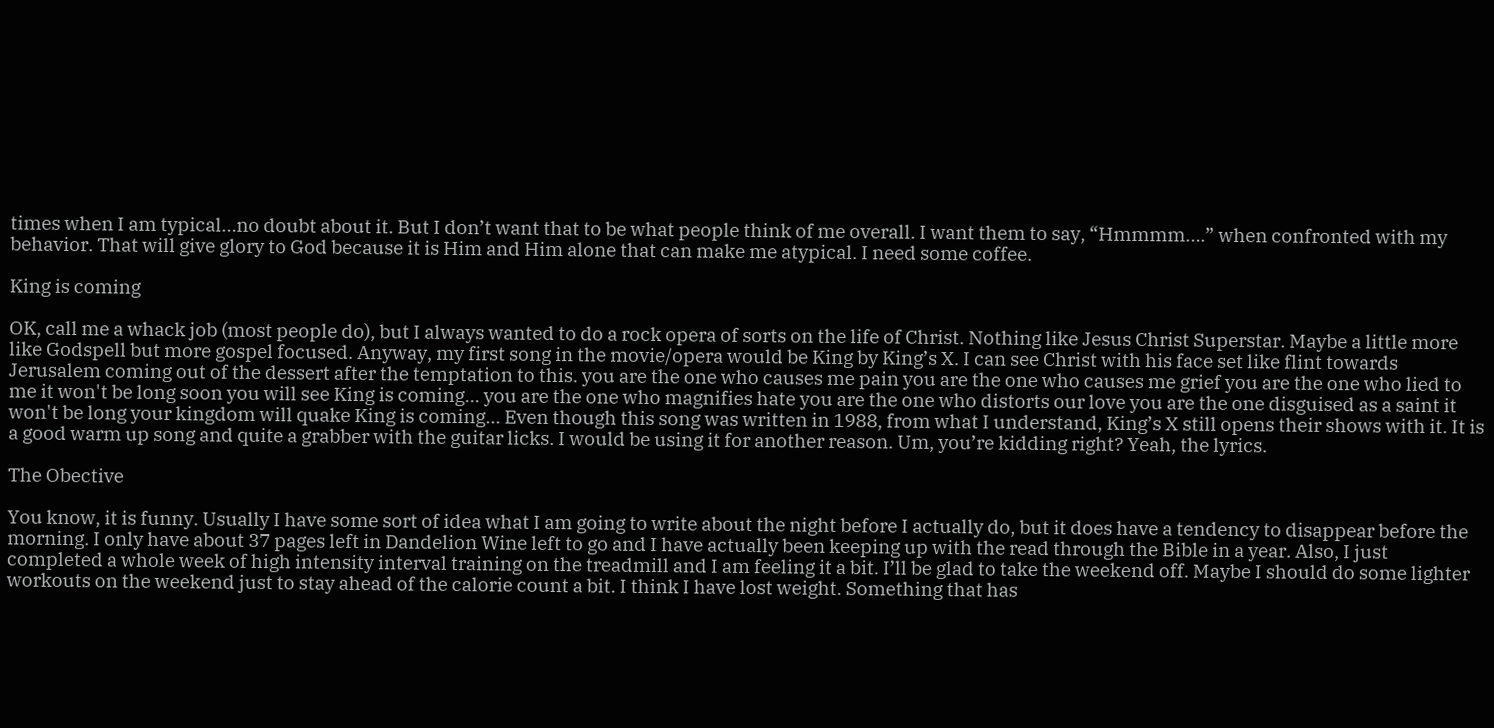times when I am typical…no doubt about it. But I don’t want that to be what people think of me overall. I want them to say, “Hmmmm….” when confronted with my behavior. That will give glory to God because it is Him and Him alone that can make me atypical. I need some coffee.

King is coming

OK, call me a whack job (most people do), but I always wanted to do a rock opera of sorts on the life of Christ. Nothing like Jesus Christ Superstar. Maybe a little more like Godspell but more gospel focused. Anyway, my first song in the movie/opera would be King by King’s X. I can see Christ with his face set like flint towards Jerusalem coming out of the dessert after the temptation to this. you are the one who causes me pain you are the one who causes me grief you are the one who lied to me it won't be long soon you will see King is coming... you are the one who magnifies hate you are the one who distorts our love you are the one disguised as a saint it won't be long your kingdom will quake King is coming... Even though this song was written in 1988, from what I understand, King’s X still opens their shows with it. It is a good warm up song and quite a grabber with the guitar licks. I would be using it for another reason. Um, you’re kidding right? Yeah, the lyrics.

The Obective

You know, it is funny. Usually I have some sort of idea what I am going to write about the night before I actually do, but it does have a tendency to disappear before the morning. I only have about 37 pages left in Dandelion Wine left to go and I have actually been keeping up with the read through the Bible in a year. Also, I just completed a whole week of high intensity interval training on the treadmill and I am feeling it a bit. I’ll be glad to take the weekend off. Maybe I should do some lighter workouts on the weekend just to stay ahead of the calorie count a bit. I think I have lost weight. Something that has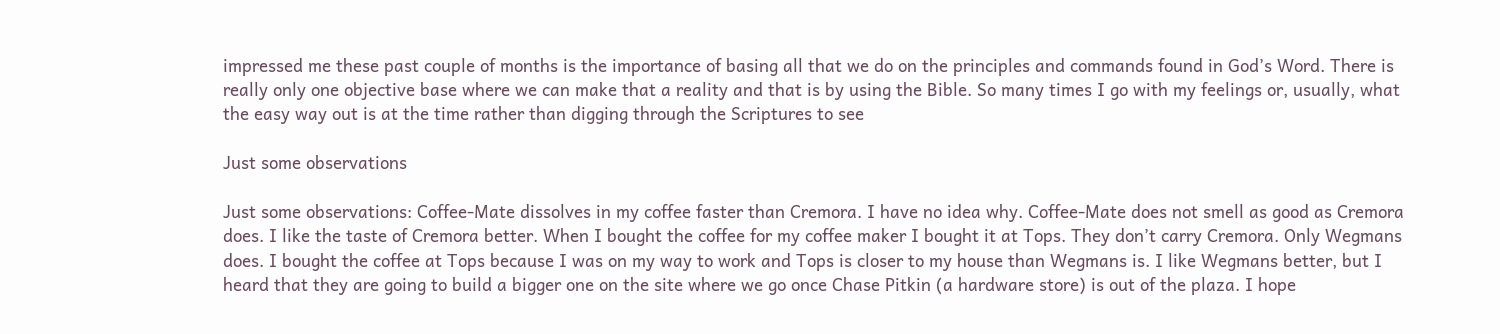impressed me these past couple of months is the importance of basing all that we do on the principles and commands found in God’s Word. There is really only one objective base where we can make that a reality and that is by using the Bible. So many times I go with my feelings or, usually, what the easy way out is at the time rather than digging through the Scriptures to see

Just some observations

Just some observations: Coffee-Mate dissolves in my coffee faster than Cremora. I have no idea why. Coffee-Mate does not smell as good as Cremora does. I like the taste of Cremora better. When I bought the coffee for my coffee maker I bought it at Tops. They don’t carry Cremora. Only Wegmans does. I bought the coffee at Tops because I was on my way to work and Tops is closer to my house than Wegmans is. I like Wegmans better, but I heard that they are going to build a bigger one on the site where we go once Chase Pitkin (a hardware store) is out of the plaza. I hope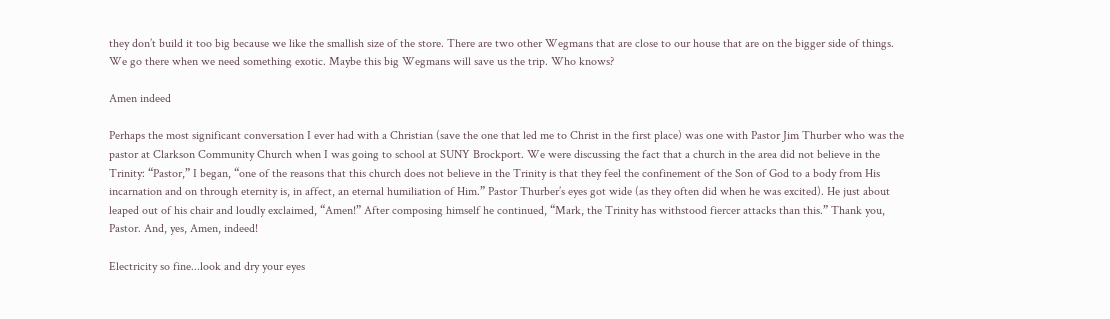they don’t build it too big because we like the smallish size of the store. There are two other Wegmans that are close to our house that are on the bigger side of things. We go there when we need something exotic. Maybe this big Wegmans will save us the trip. Who knows?

Amen indeed

Perhaps the most significant conversation I ever had with a Christian (save the one that led me to Christ in the first place) was one with Pastor Jim Thurber who was the pastor at Clarkson Community Church when I was going to school at SUNY Brockport. We were discussing the fact that a church in the area did not believe in the Trinity: “Pastor,” I began, “one of the reasons that this church does not believe in the Trinity is that they feel the confinement of the Son of God to a body from His incarnation and on through eternity is, in affect, an eternal humiliation of Him.” Pastor Thurber’s eyes got wide (as they often did when he was excited). He just about leaped out of his chair and loudly exclaimed, “Amen!” After composing himself he continued, “Mark, the Trinity has withstood fiercer attacks than this.” Thank you, Pastor. And, yes, Amen, indeed!

Electricity so fine...look and dry your eyes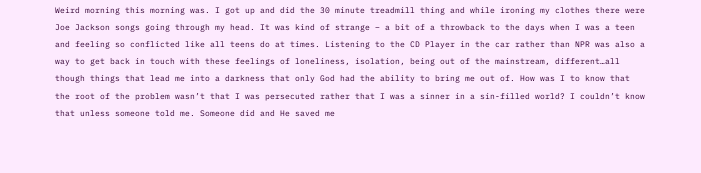Weird morning this morning was. I got up and did the 30 minute treadmill thing and while ironing my clothes there were Joe Jackson songs going through my head. It was kind of strange – a bit of a throwback to the days when I was a teen and feeling so conflicted like all teens do at times. Listening to the CD Player in the car rather than NPR was also a way to get back in touch with these feelings of loneliness, isolation, being out of the mainstream, different…all though things that lead me into a darkness that only God had the ability to bring me out of. How was I to know that the root of the problem wasn’t that I was persecuted rather that I was a sinner in a sin-filled world? I couldn’t know that unless someone told me. Someone did and He saved me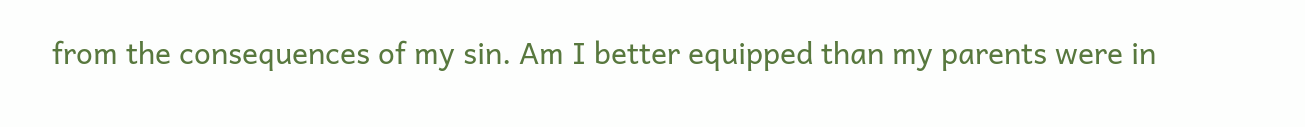from the consequences of my sin. Am I better equipped than my parents were in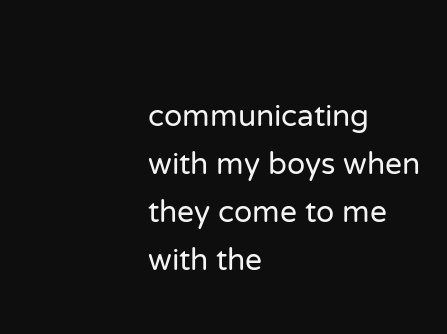communicating with my boys when they come to me with the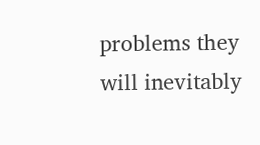problems they will inevitably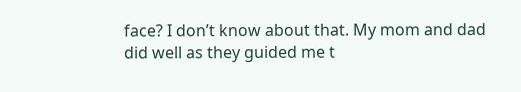face? I don’t know about that. My mom and dad did well as they guided me t